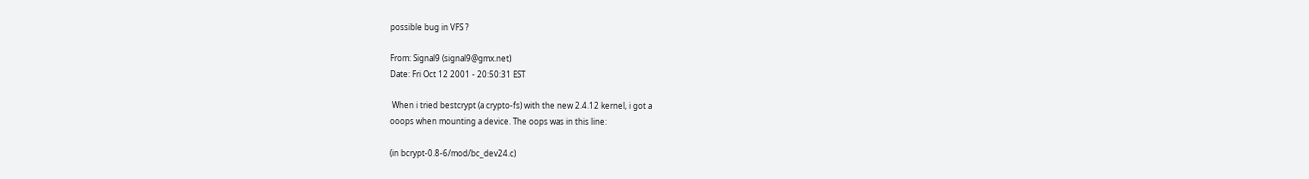possible bug in VFS ?

From: Signal9 (signal9@gmx.net)
Date: Fri Oct 12 2001 - 20:50:31 EST

 When i tried bestcrypt (a crypto-fs) with the new 2.4.12 kernel, i got a
ooops when mounting a device. The oops was in this line:

(in bcrypt-0.8-6/mod/bc_dev24.c)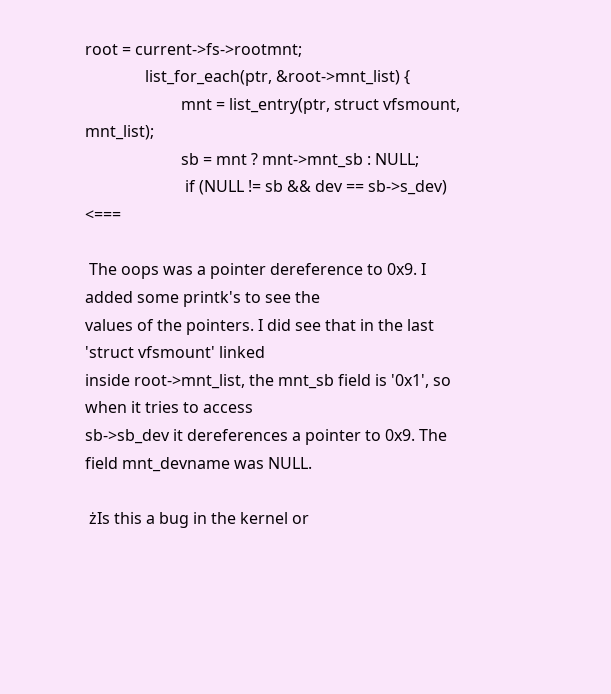root = current->fs->rootmnt;
               list_for_each(ptr, &root->mnt_list) {
                        mnt = list_entry(ptr, struct vfsmount, mnt_list);
                        sb = mnt ? mnt->mnt_sb : NULL;
                         if (NULL != sb && dev == sb->s_dev) <===

 The oops was a pointer dereference to 0x9. I added some printk's to see the
values of the pointers. I did see that in the last 'struct vfsmount' linked
inside root->mnt_list, the mnt_sb field is '0x1', so when it tries to access
sb->sb_dev it dereferences a pointer to 0x9. The field mnt_devname was NULL.

 żIs this a bug in the kernel or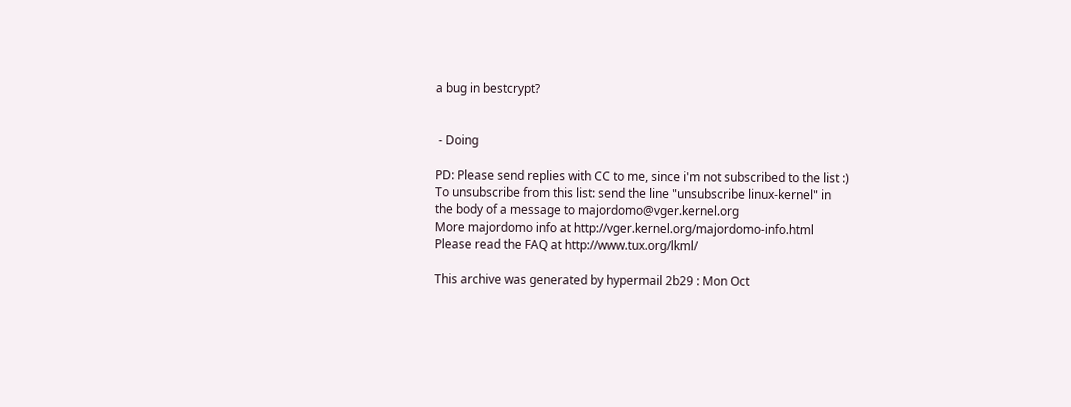a bug in bestcrypt?


 - Doing

PD: Please send replies with CC to me, since i'm not subscribed to the list :)
To unsubscribe from this list: send the line "unsubscribe linux-kernel" in
the body of a message to majordomo@vger.kernel.org
More majordomo info at http://vger.kernel.org/majordomo-info.html
Please read the FAQ at http://www.tux.org/lkml/

This archive was generated by hypermail 2b29 : Mon Oct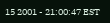15 2001 - 21:00:47 EST